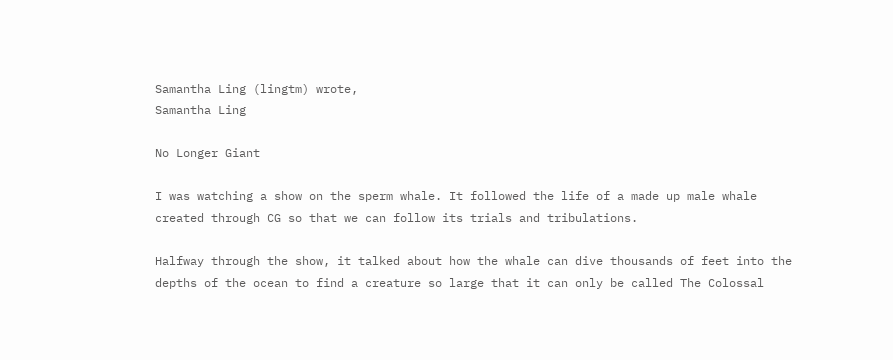Samantha Ling (lingtm) wrote,
Samantha Ling

No Longer Giant

I was watching a show on the sperm whale. It followed the life of a made up male whale created through CG so that we can follow its trials and tribulations.

Halfway through the show, it talked about how the whale can dive thousands of feet into the depths of the ocean to find a creature so large that it can only be called The Colossal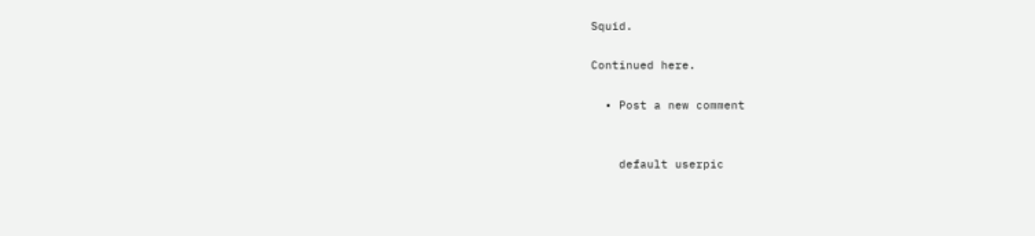Squid.

Continued here.

  • Post a new comment


    default userpic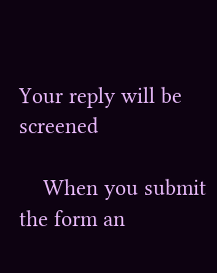Your reply will be screened

    When you submit the form an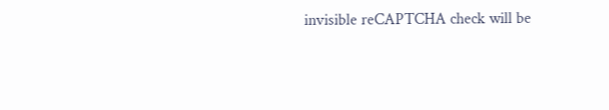invisible reCAPTCHA check will be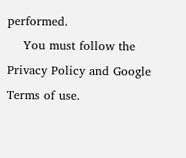performed.
    You must follow the Privacy Policy and Google Terms of use.